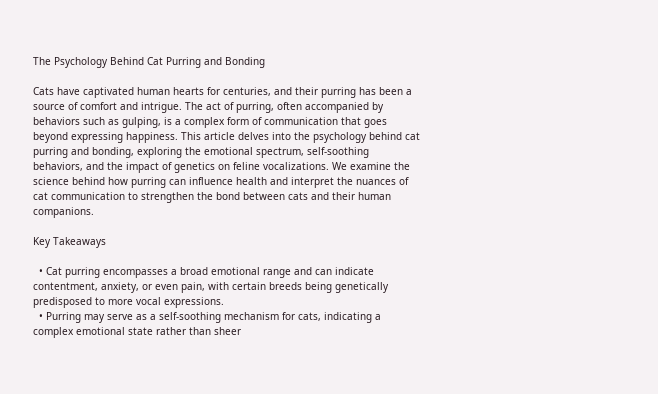The Psychology Behind Cat Purring and Bonding

Cats have captivated human hearts for centuries, and their purring has been a source of comfort and intrigue. The act of purring, often accompanied by behaviors such as gulping, is a complex form of communication that goes beyond expressing happiness. This article delves into the psychology behind cat purring and bonding, exploring the emotional spectrum, self-soothing behaviors, and the impact of genetics on feline vocalizations. We examine the science behind how purring can influence health and interpret the nuances of cat communication to strengthen the bond between cats and their human companions.

Key Takeaways

  • Cat purring encompasses a broad emotional range and can indicate contentment, anxiety, or even pain, with certain breeds being genetically predisposed to more vocal expressions.
  • Purring may serve as a self-soothing mechanism for cats, indicating a complex emotional state rather than sheer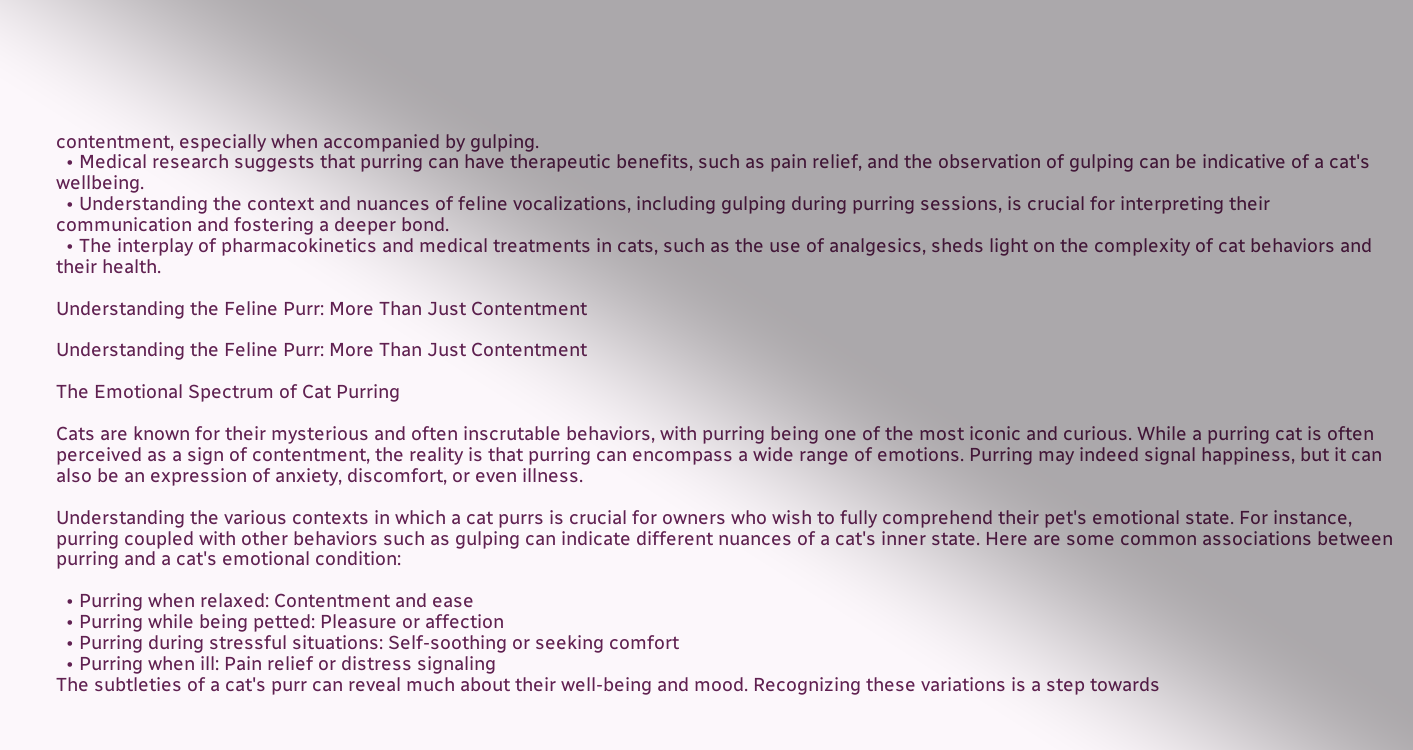contentment, especially when accompanied by gulping.
  • Medical research suggests that purring can have therapeutic benefits, such as pain relief, and the observation of gulping can be indicative of a cat's wellbeing.
  • Understanding the context and nuances of feline vocalizations, including gulping during purring sessions, is crucial for interpreting their communication and fostering a deeper bond.
  • The interplay of pharmacokinetics and medical treatments in cats, such as the use of analgesics, sheds light on the complexity of cat behaviors and their health.

Understanding the Feline Purr: More Than Just Contentment

Understanding the Feline Purr: More Than Just Contentment

The Emotional Spectrum of Cat Purring

Cats are known for their mysterious and often inscrutable behaviors, with purring being one of the most iconic and curious. While a purring cat is often perceived as a sign of contentment, the reality is that purring can encompass a wide range of emotions. Purring may indeed signal happiness, but it can also be an expression of anxiety, discomfort, or even illness.

Understanding the various contexts in which a cat purrs is crucial for owners who wish to fully comprehend their pet's emotional state. For instance, purring coupled with other behaviors such as gulping can indicate different nuances of a cat's inner state. Here are some common associations between purring and a cat's emotional condition:

  • Purring when relaxed: Contentment and ease
  • Purring while being petted: Pleasure or affection
  • Purring during stressful situations: Self-soothing or seeking comfort
  • Purring when ill: Pain relief or distress signaling
The subtleties of a cat's purr can reveal much about their well-being and mood. Recognizing these variations is a step towards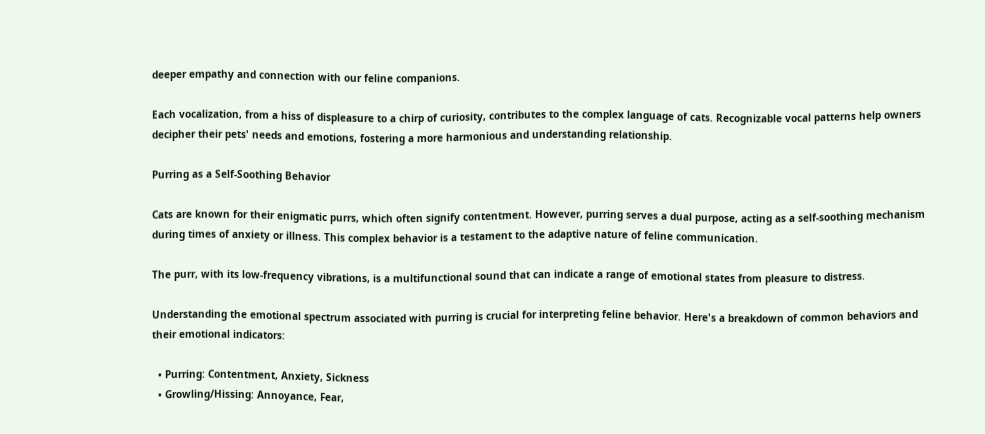deeper empathy and connection with our feline companions.

Each vocalization, from a hiss of displeasure to a chirp of curiosity, contributes to the complex language of cats. Recognizable vocal patterns help owners decipher their pets' needs and emotions, fostering a more harmonious and understanding relationship.

Purring as a Self-Soothing Behavior

Cats are known for their enigmatic purrs, which often signify contentment. However, purring serves a dual purpose, acting as a self-soothing mechanism during times of anxiety or illness. This complex behavior is a testament to the adaptive nature of feline communication.

The purr, with its low-frequency vibrations, is a multifunctional sound that can indicate a range of emotional states from pleasure to distress.

Understanding the emotional spectrum associated with purring is crucial for interpreting feline behavior. Here's a breakdown of common behaviors and their emotional indicators:

  • Purring: Contentment, Anxiety, Sickness
  • Growling/Hissing: Annoyance, Fear,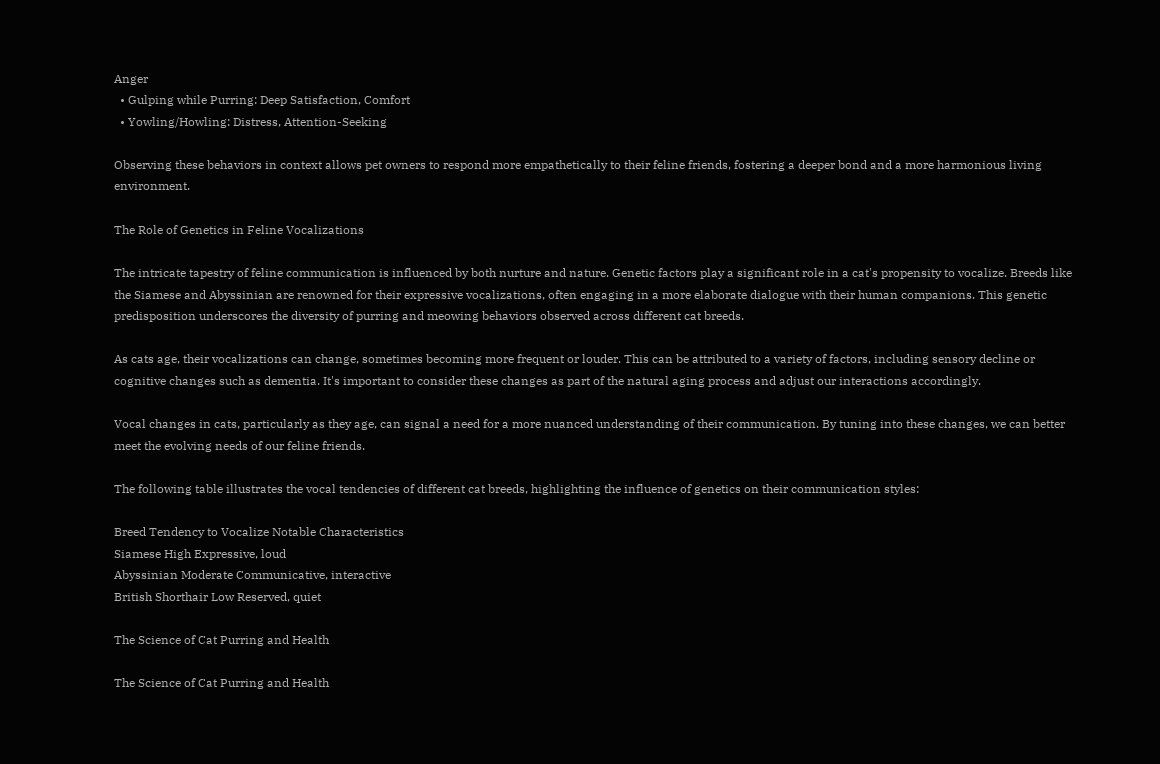Anger
  • Gulping while Purring: Deep Satisfaction, Comfort
  • Yowling/Howling: Distress, Attention-Seeking

Observing these behaviors in context allows pet owners to respond more empathetically to their feline friends, fostering a deeper bond and a more harmonious living environment.

The Role of Genetics in Feline Vocalizations

The intricate tapestry of feline communication is influenced by both nurture and nature. Genetic factors play a significant role in a cat's propensity to vocalize. Breeds like the Siamese and Abyssinian are renowned for their expressive vocalizations, often engaging in a more elaborate dialogue with their human companions. This genetic predisposition underscores the diversity of purring and meowing behaviors observed across different cat breeds.

As cats age, their vocalizations can change, sometimes becoming more frequent or louder. This can be attributed to a variety of factors, including sensory decline or cognitive changes such as dementia. It's important to consider these changes as part of the natural aging process and adjust our interactions accordingly.

Vocal changes in cats, particularly as they age, can signal a need for a more nuanced understanding of their communication. By tuning into these changes, we can better meet the evolving needs of our feline friends.

The following table illustrates the vocal tendencies of different cat breeds, highlighting the influence of genetics on their communication styles:

Breed Tendency to Vocalize Notable Characteristics
Siamese High Expressive, loud
Abyssinian Moderate Communicative, interactive
British Shorthair Low Reserved, quiet

The Science of Cat Purring and Health

The Science of Cat Purring and Health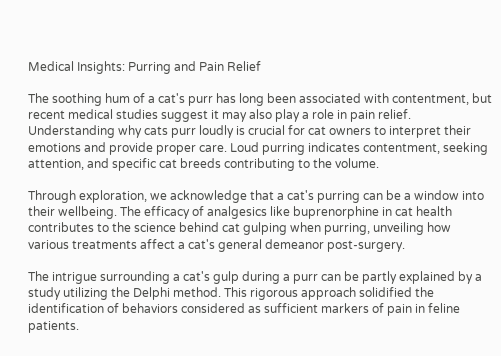Medical Insights: Purring and Pain Relief

The soothing hum of a cat's purr has long been associated with contentment, but recent medical studies suggest it may also play a role in pain relief. Understanding why cats purr loudly is crucial for cat owners to interpret their emotions and provide proper care. Loud purring indicates contentment, seeking attention, and specific cat breeds contributing to the volume.

Through exploration, we acknowledge that a cat's purring can be a window into their wellbeing. The efficacy of analgesics like buprenorphine in cat health contributes to the science behind cat gulping when purring, unveiling how various treatments affect a cat's general demeanor post-surgery.

The intrigue surrounding a cat's gulp during a purr can be partly explained by a study utilizing the Delphi method. This rigorous approach solidified the identification of behaviors considered as sufficient markers of pain in feline patients.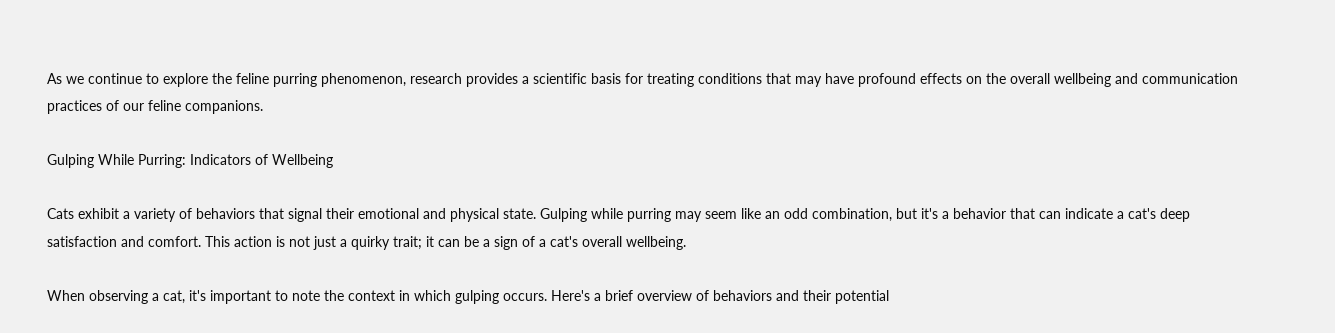As we continue to explore the feline purring phenomenon, research provides a scientific basis for treating conditions that may have profound effects on the overall wellbeing and communication practices of our feline companions.

Gulping While Purring: Indicators of Wellbeing

Cats exhibit a variety of behaviors that signal their emotional and physical state. Gulping while purring may seem like an odd combination, but it's a behavior that can indicate a cat's deep satisfaction and comfort. This action is not just a quirky trait; it can be a sign of a cat's overall wellbeing.

When observing a cat, it's important to note the context in which gulping occurs. Here's a brief overview of behaviors and their potential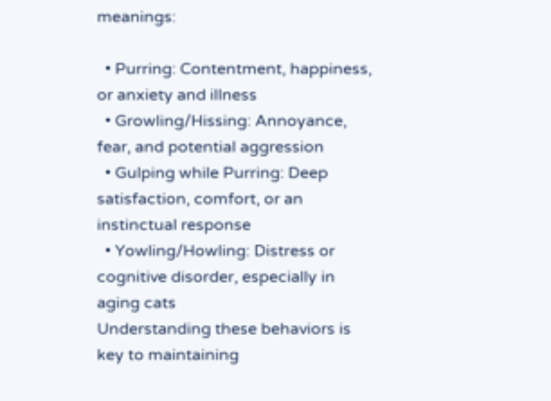meanings:

  • Purring: Contentment, happiness, or anxiety and illness
  • Growling/Hissing: Annoyance, fear, and potential aggression
  • Gulping while Purring: Deep satisfaction, comfort, or an instinctual response
  • Yowling/Howling: Distress or cognitive disorder, especially in aging cats
Understanding these behaviors is key to maintaining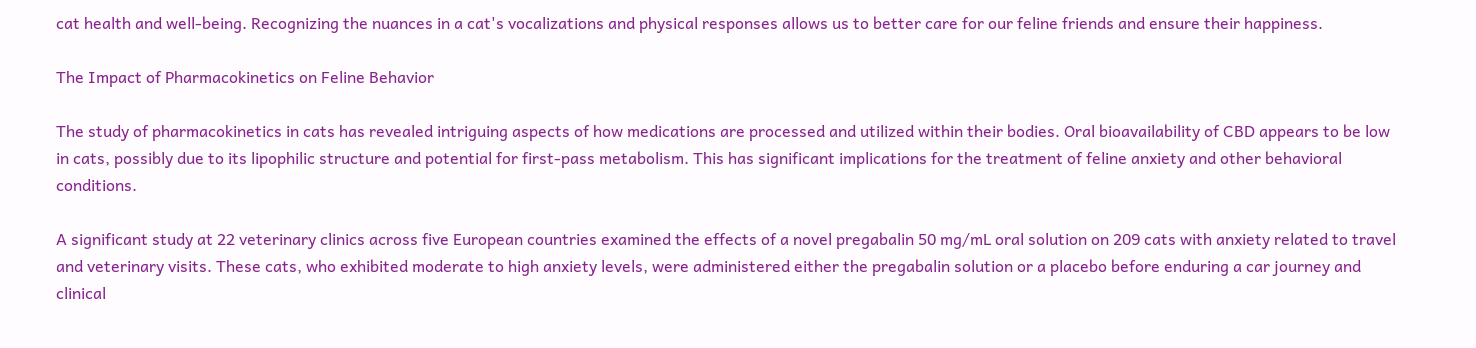cat health and well-being. Recognizing the nuances in a cat's vocalizations and physical responses allows us to better care for our feline friends and ensure their happiness.

The Impact of Pharmacokinetics on Feline Behavior

The study of pharmacokinetics in cats has revealed intriguing aspects of how medications are processed and utilized within their bodies. Oral bioavailability of CBD appears to be low in cats, possibly due to its lipophilic structure and potential for first-pass metabolism. This has significant implications for the treatment of feline anxiety and other behavioral conditions.

A significant study at 22 veterinary clinics across five European countries examined the effects of a novel pregabalin 50 mg/mL oral solution on 209 cats with anxiety related to travel and veterinary visits. These cats, who exhibited moderate to high anxiety levels, were administered either the pregabalin solution or a placebo before enduring a car journey and clinical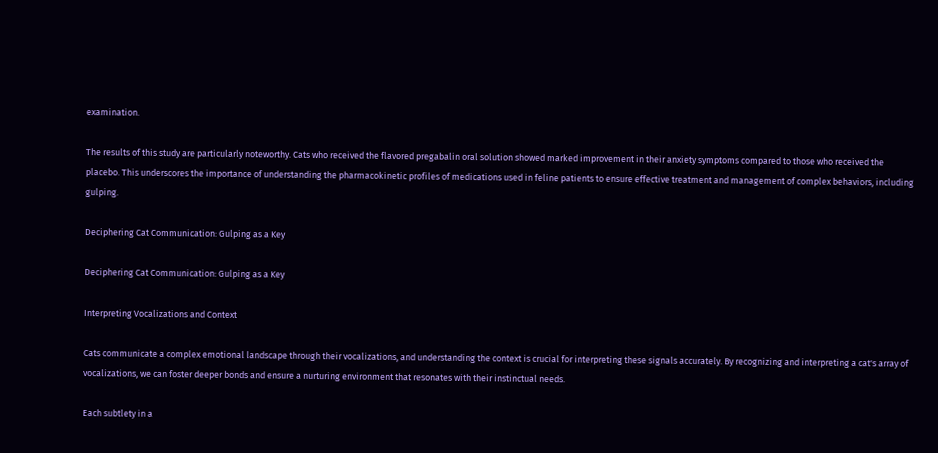examination.

The results of this study are particularly noteworthy. Cats who received the flavored pregabalin oral solution showed marked improvement in their anxiety symptoms compared to those who received the placebo. This underscores the importance of understanding the pharmacokinetic profiles of medications used in feline patients to ensure effective treatment and management of complex behaviors, including gulping.

Deciphering Cat Communication: Gulping as a Key

Deciphering Cat Communication: Gulping as a Key

Interpreting Vocalizations and Context

Cats communicate a complex emotional landscape through their vocalizations, and understanding the context is crucial for interpreting these signals accurately. By recognizing and interpreting a cat's array of vocalizations, we can foster deeper bonds and ensure a nurturing environment that resonates with their instinctual needs.

Each subtlety in a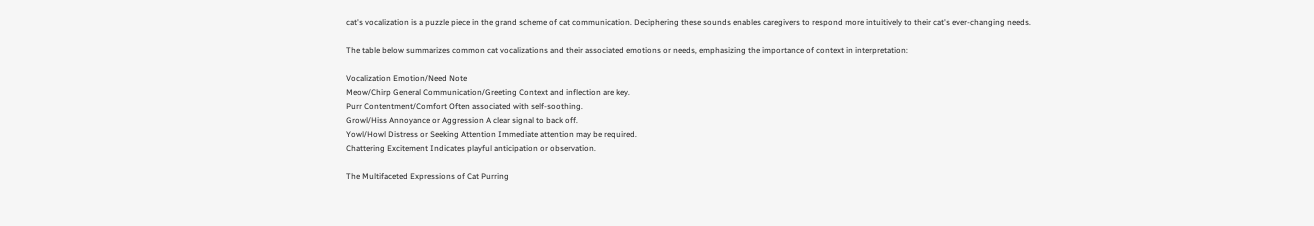cat's vocalization is a puzzle piece in the grand scheme of cat communication. Deciphering these sounds enables caregivers to respond more intuitively to their cat's ever-changing needs.

The table below summarizes common cat vocalizations and their associated emotions or needs, emphasizing the importance of context in interpretation:

Vocalization Emotion/Need Note
Meow/Chirp General Communication/Greeting Context and inflection are key.
Purr Contentment/Comfort Often associated with self-soothing.
Growl/Hiss Annoyance or Aggression A clear signal to back off.
Yowl/Howl Distress or Seeking Attention Immediate attention may be required.
Chattering Excitement Indicates playful anticipation or observation.

The Multifaceted Expressions of Cat Purring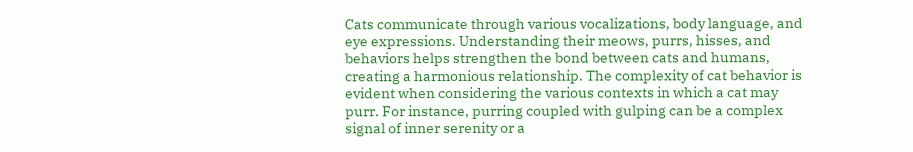Cats communicate through various vocalizations, body language, and eye expressions. Understanding their meows, purrs, hisses, and behaviors helps strengthen the bond between cats and humans, creating a harmonious relationship. The complexity of cat behavior is evident when considering the various contexts in which a cat may purr. For instance, purring coupled with gulping can be a complex signal of inner serenity or a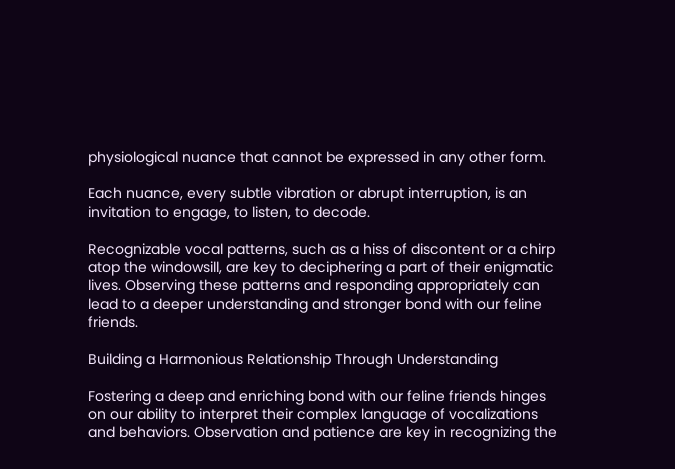physiological nuance that cannot be expressed in any other form.

Each nuance, every subtle vibration or abrupt interruption, is an invitation to engage, to listen, to decode.

Recognizable vocal patterns, such as a hiss of discontent or a chirp atop the windowsill, are key to deciphering a part of their enigmatic lives. Observing these patterns and responding appropriately can lead to a deeper understanding and stronger bond with our feline friends.

Building a Harmonious Relationship Through Understanding

Fostering a deep and enriching bond with our feline friends hinges on our ability to interpret their complex language of vocalizations and behaviors. Observation and patience are key in recognizing the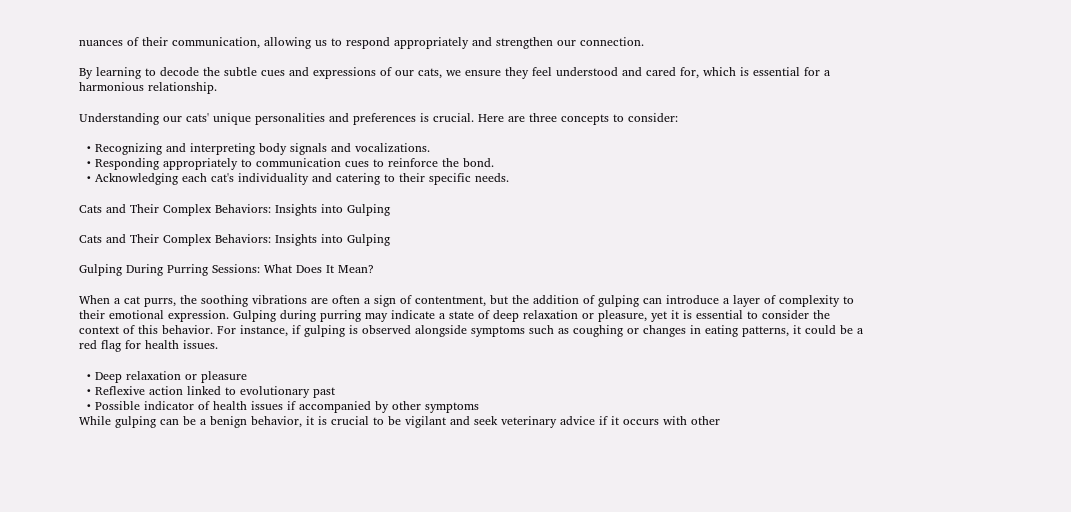nuances of their communication, allowing us to respond appropriately and strengthen our connection.

By learning to decode the subtle cues and expressions of our cats, we ensure they feel understood and cared for, which is essential for a harmonious relationship.

Understanding our cats' unique personalities and preferences is crucial. Here are three concepts to consider:

  • Recognizing and interpreting body signals and vocalizations.
  • Responding appropriately to communication cues to reinforce the bond.
  • Acknowledging each cat's individuality and catering to their specific needs.

Cats and Their Complex Behaviors: Insights into Gulping

Cats and Their Complex Behaviors: Insights into Gulping

Gulping During Purring Sessions: What Does It Mean?

When a cat purrs, the soothing vibrations are often a sign of contentment, but the addition of gulping can introduce a layer of complexity to their emotional expression. Gulping during purring may indicate a state of deep relaxation or pleasure, yet it is essential to consider the context of this behavior. For instance, if gulping is observed alongside symptoms such as coughing or changes in eating patterns, it could be a red flag for health issues.

  • Deep relaxation or pleasure
  • Reflexive action linked to evolutionary past
  • Possible indicator of health issues if accompanied by other symptoms
While gulping can be a benign behavior, it is crucial to be vigilant and seek veterinary advice if it occurs with other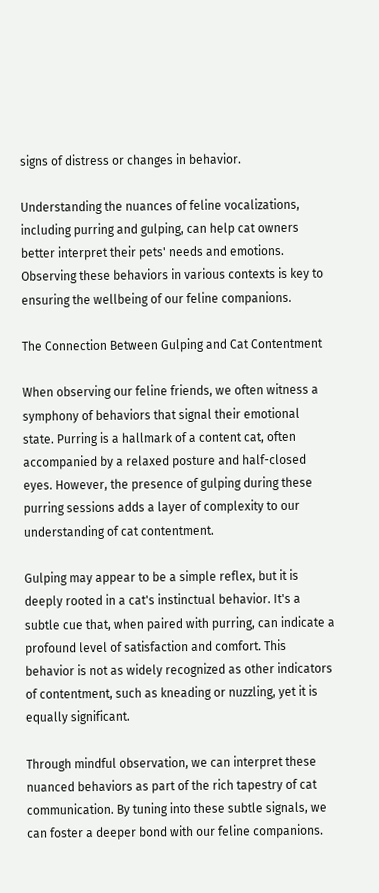signs of distress or changes in behavior.

Understanding the nuances of feline vocalizations, including purring and gulping, can help cat owners better interpret their pets' needs and emotions. Observing these behaviors in various contexts is key to ensuring the wellbeing of our feline companions.

The Connection Between Gulping and Cat Contentment

When observing our feline friends, we often witness a symphony of behaviors that signal their emotional state. Purring is a hallmark of a content cat, often accompanied by a relaxed posture and half-closed eyes. However, the presence of gulping during these purring sessions adds a layer of complexity to our understanding of cat contentment.

Gulping may appear to be a simple reflex, but it is deeply rooted in a cat's instinctual behavior. It's a subtle cue that, when paired with purring, can indicate a profound level of satisfaction and comfort. This behavior is not as widely recognized as other indicators of contentment, such as kneading or nuzzling, yet it is equally significant.

Through mindful observation, we can interpret these nuanced behaviors as part of the rich tapestry of cat communication. By tuning into these subtle signals, we can foster a deeper bond with our feline companions.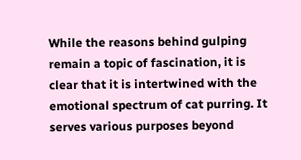While the reasons behind gulping remain a topic of fascination, it is clear that it is intertwined with the emotional spectrum of cat purring. It serves various purposes beyond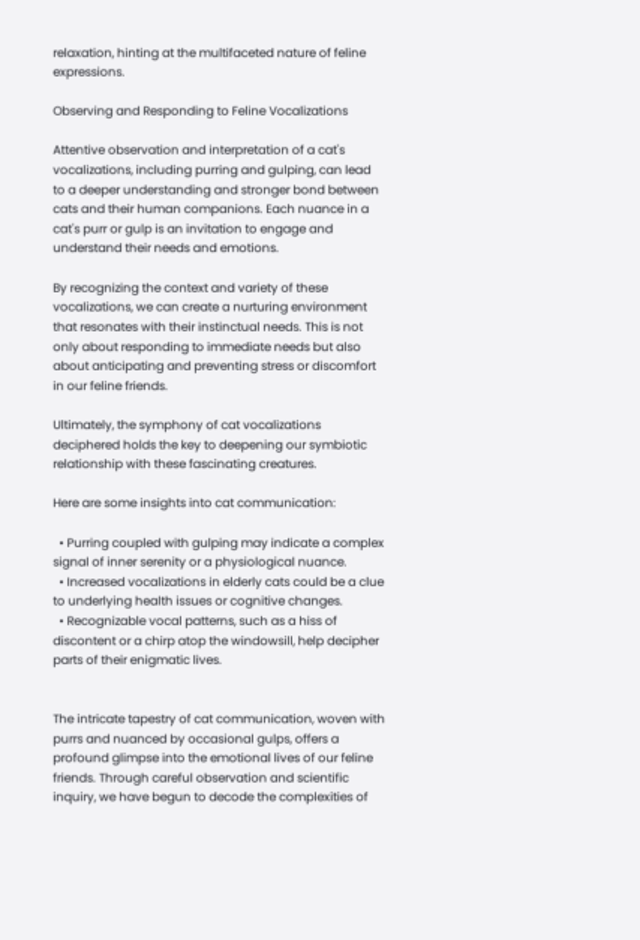relaxation, hinting at the multifaceted nature of feline expressions.

Observing and Responding to Feline Vocalizations

Attentive observation and interpretation of a cat's vocalizations, including purring and gulping, can lead to a deeper understanding and stronger bond between cats and their human companions. Each nuance in a cat's purr or gulp is an invitation to engage and understand their needs and emotions.

By recognizing the context and variety of these vocalizations, we can create a nurturing environment that resonates with their instinctual needs. This is not only about responding to immediate needs but also about anticipating and preventing stress or discomfort in our feline friends.

Ultimately, the symphony of cat vocalizations deciphered holds the key to deepening our symbiotic relationship with these fascinating creatures.

Here are some insights into cat communication:

  • Purring coupled with gulping may indicate a complex signal of inner serenity or a physiological nuance.
  • Increased vocalizations in elderly cats could be a clue to underlying health issues or cognitive changes.
  • Recognizable vocal patterns, such as a hiss of discontent or a chirp atop the windowsill, help decipher parts of their enigmatic lives.


The intricate tapestry of cat communication, woven with purrs and nuanced by occasional gulps, offers a profound glimpse into the emotional lives of our feline friends. Through careful observation and scientific inquiry, we have begun to decode the complexities of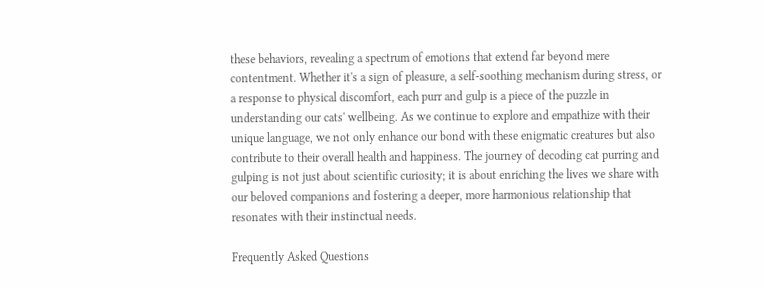these behaviors, revealing a spectrum of emotions that extend far beyond mere contentment. Whether it's a sign of pleasure, a self-soothing mechanism during stress, or a response to physical discomfort, each purr and gulp is a piece of the puzzle in understanding our cats' wellbeing. As we continue to explore and empathize with their unique language, we not only enhance our bond with these enigmatic creatures but also contribute to their overall health and happiness. The journey of decoding cat purring and gulping is not just about scientific curiosity; it is about enriching the lives we share with our beloved companions and fostering a deeper, more harmonious relationship that resonates with their instinctual needs.

Frequently Asked Questions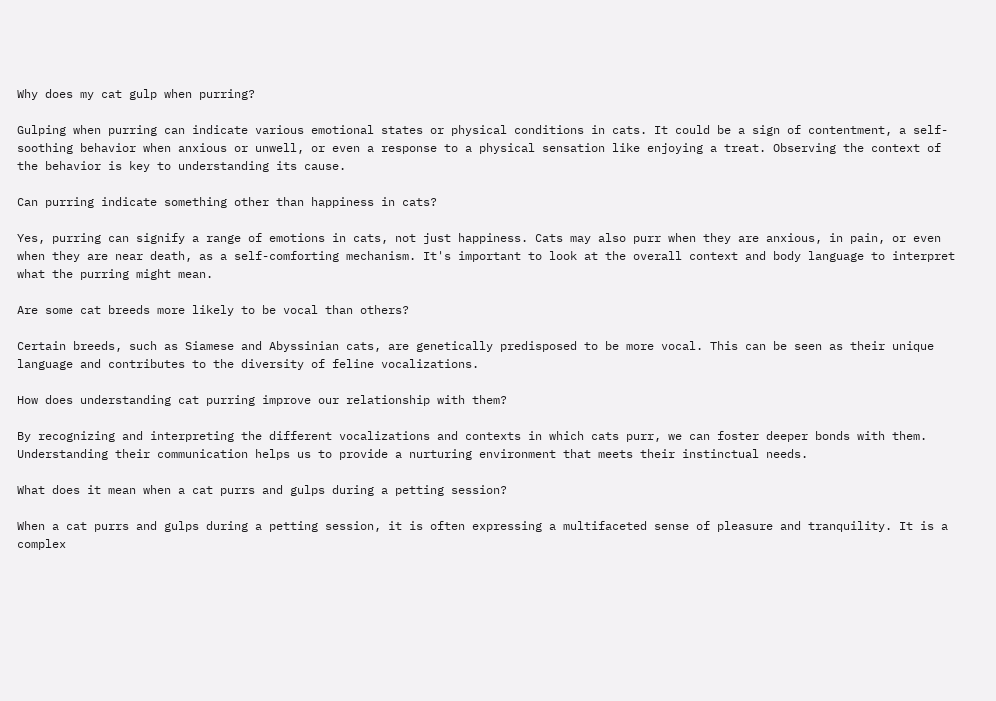Why does my cat gulp when purring?

Gulping when purring can indicate various emotional states or physical conditions in cats. It could be a sign of contentment, a self-soothing behavior when anxious or unwell, or even a response to a physical sensation like enjoying a treat. Observing the context of the behavior is key to understanding its cause.

Can purring indicate something other than happiness in cats?

Yes, purring can signify a range of emotions in cats, not just happiness. Cats may also purr when they are anxious, in pain, or even when they are near death, as a self-comforting mechanism. It's important to look at the overall context and body language to interpret what the purring might mean.

Are some cat breeds more likely to be vocal than others?

Certain breeds, such as Siamese and Abyssinian cats, are genetically predisposed to be more vocal. This can be seen as their unique language and contributes to the diversity of feline vocalizations.

How does understanding cat purring improve our relationship with them?

By recognizing and interpreting the different vocalizations and contexts in which cats purr, we can foster deeper bonds with them. Understanding their communication helps us to provide a nurturing environment that meets their instinctual needs.

What does it mean when a cat purrs and gulps during a petting session?

When a cat purrs and gulps during a petting session, it is often expressing a multifaceted sense of pleasure and tranquility. It is a complex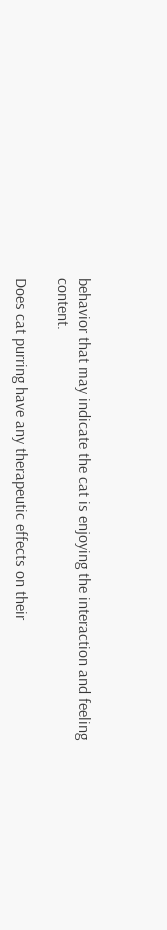behavior that may indicate the cat is enjoying the interaction and feeling content.

Does cat purring have any therapeutic effects on their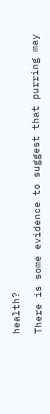health?

There is some evidence to suggest that purring may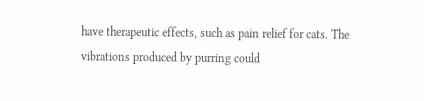have therapeutic effects, such as pain relief for cats. The vibrations produced by purring could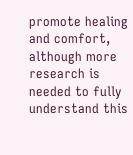promote healing and comfort, although more research is needed to fully understand this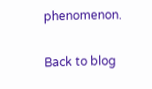phenomenon.

Back to blog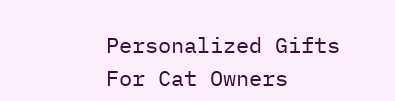Personalized Gifts For Cat Owners